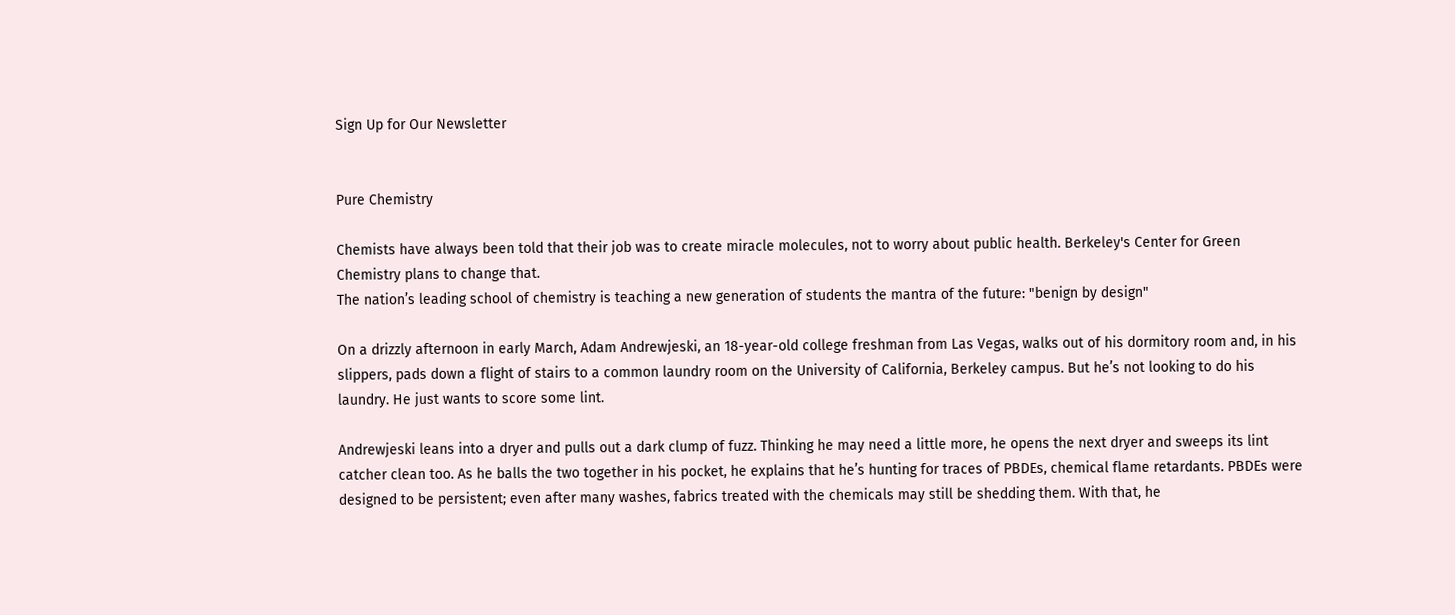Sign Up for Our Newsletter


Pure Chemistry

Chemists have always been told that their job was to create miracle molecules, not to worry about public health. Berkeley's Center for Green Chemistry plans to change that.
The nation’s leading school of chemistry is teaching a new generation of students the mantra of the future: "benign by design"

On a drizzly afternoon in early March, Adam Andrewjeski, an 18-year-old college freshman from Las Vegas, walks out of his dormitory room and, in his slippers, pads down a flight of stairs to a common laundry room on the University of California, Berkeley campus. But he’s not looking to do his laundry. He just wants to score some lint.

Andrewjeski leans into a dryer and pulls out a dark clump of fuzz. Thinking he may need a little more, he opens the next dryer and sweeps its lint catcher clean too. As he balls the two together in his pocket, he explains that he’s hunting for traces of PBDEs, chemical flame retardants. PBDEs were designed to be persistent; even after many washes, fabrics treated with the chemicals may still be shedding them. With that, he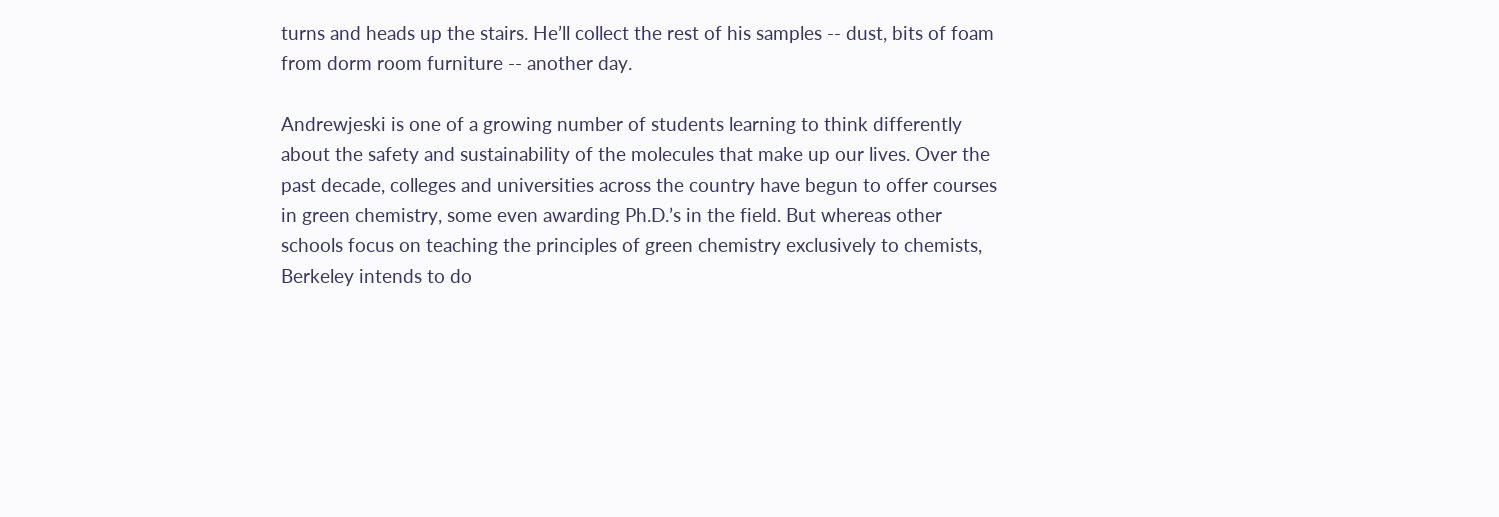turns and heads up the stairs. He’ll collect the rest of his samples -- dust, bits of foam from dorm room furniture -- another day.

Andrewjeski is one of a growing number of students learning to think differently about the safety and sustainability of the molecules that make up our lives. Over the past decade, colleges and universities across the country have begun to offer courses in green chemistry, some even awarding Ph.D.’s in the field. But whereas other schools focus on teaching the principles of green chemistry exclusively to chemists, Berkeley intends to do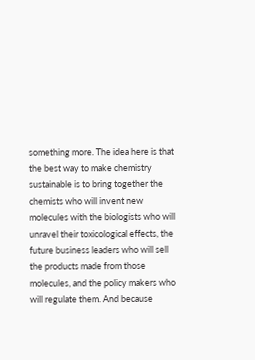something more. The idea here is that the best way to make chemistry sustainable is to bring together the chemists who will invent new molecules with the biologists who will unravel their toxicological effects, the future business leaders who will sell the products made from those molecules, and the policy makers who will regulate them. And because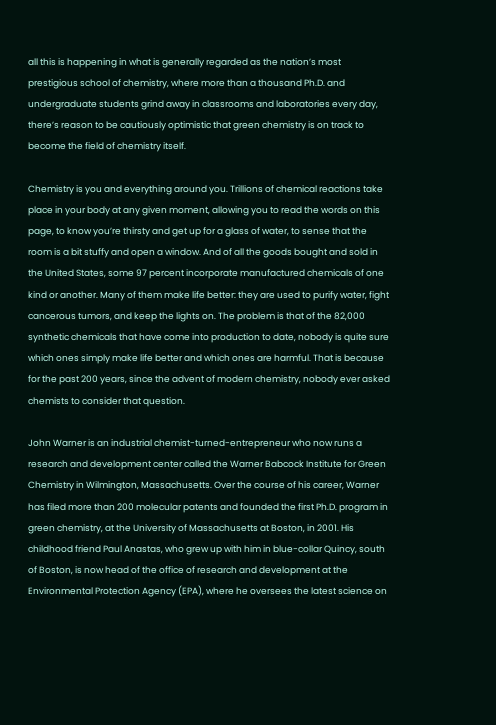all this is happening in what is generally regarded as the nation’s most prestigious school of chemistry, where more than a thousand Ph.D. and undergraduate students grind away in classrooms and laboratories every day, there’s reason to be cautiously optimistic that green chemistry is on track to become the field of chemistry itself.

Chemistry is you and everything around you. Trillions of chemical reactions take place in your body at any given moment, allowing you to read the words on this page, to know you’re thirsty and get up for a glass of water, to sense that the room is a bit stuffy and open a window. And of all the goods bought and sold in the United States, some 97 percent incorporate manufactured chemicals of one kind or another. Many of them make life better: they are used to purify water, fight cancerous tumors, and keep the lights on. The problem is that of the 82,000 synthetic chemicals that have come into production to date, nobody is quite sure which ones simply make life better and which ones are harmful. That is because for the past 200 years, since the advent of modern chemistry, nobody ever asked chemists to consider that question.

John Warner is an industrial chemist-turned-entrepreneur who now runs a research and development center called the Warner Babcock Institute for Green Chemistry in Wilmington, Massachusetts. Over the course of his career, Warner has filed more than 200 molecular patents and founded the first Ph.D. program in green chemistry, at the University of Massachusetts at Boston, in 2001. His childhood friend Paul Anastas, who grew up with him in blue-collar Quincy, south of Boston, is now head of the office of research and development at the Environmental Protection Agency (EPA), where he oversees the latest science on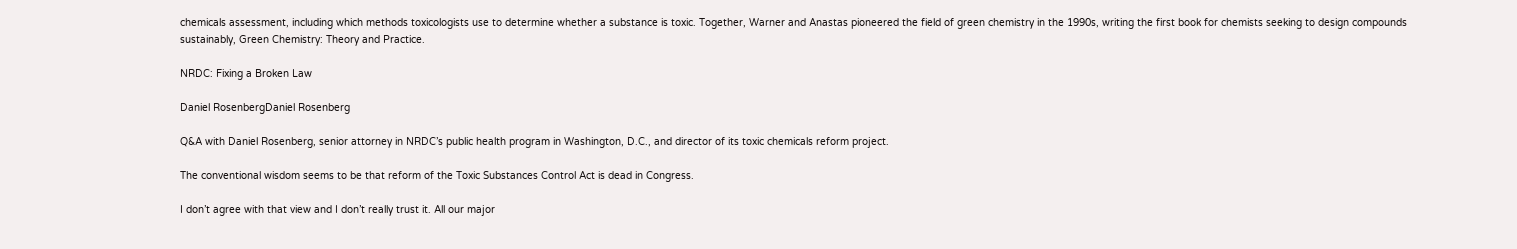chemicals assessment, including which methods toxicologists use to determine whether a substance is toxic. Together, Warner and Anastas pioneered the field of green chemistry in the 1990s, writing the first book for chemists seeking to design compounds sustainably, Green Chemistry: Theory and Practice.

NRDC: Fixing a Broken Law

Daniel RosenbergDaniel Rosenberg

Q&A with Daniel Rosenberg, senior attorney in NRDC’s public health program in Washington, D.C., and director of its toxic chemicals reform project.

The conventional wisdom seems to be that reform of the Toxic Substances Control Act is dead in Congress.

I don’t agree with that view and I don’t really trust it. All our major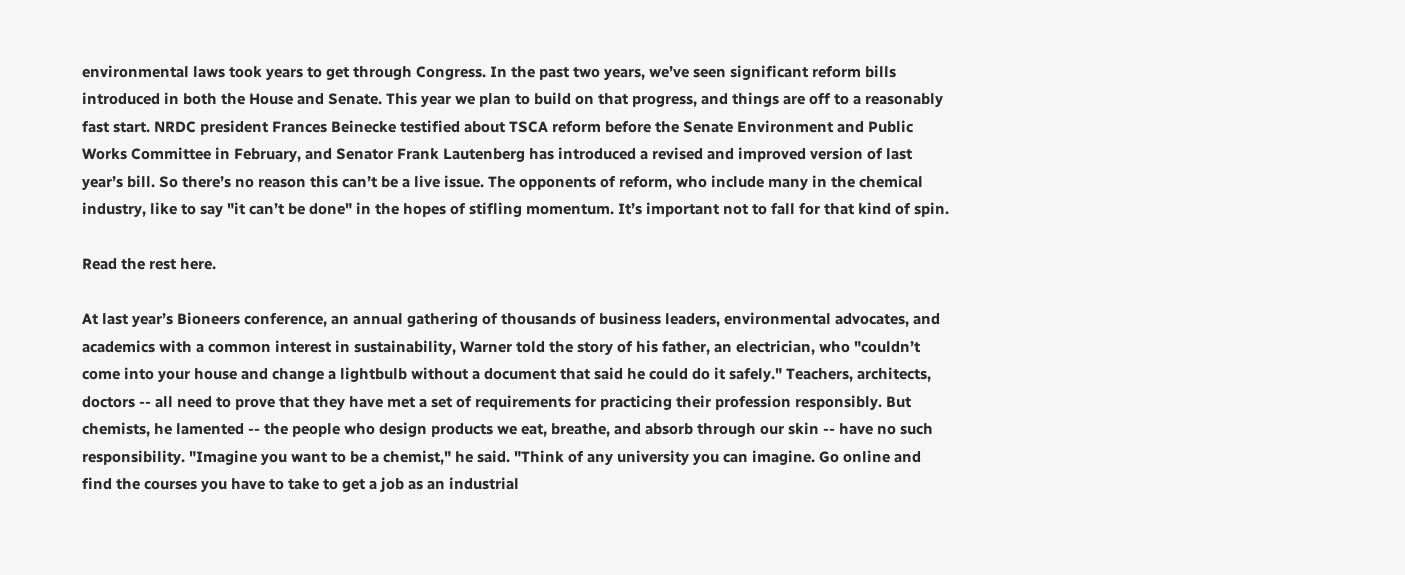environmental laws took years to get through Congress. In the past two years, we’ve seen significant reform bills introduced in both the House and Senate. This year we plan to build on that progress, and things are off to a reasonably fast start. NRDC president Frances Beinecke testified about TSCA reform before the Senate Environment and Public Works Committee in February, and Senator Frank Lautenberg has introduced a revised and improved version of last year’s bill. So there’s no reason this can’t be a live issue. The opponents of reform, who include many in the chemical industry, like to say "it can’t be done" in the hopes of stifling momentum. It’s important not to fall for that kind of spin.

Read the rest here.

At last year’s Bioneers conference, an annual gathering of thousands of business leaders, environmental advocates, and academics with a common interest in sustainability, Warner told the story of his father, an electrician, who "couldn’t come into your house and change a lightbulb without a document that said he could do it safely." Teachers, architects, doctors -- all need to prove that they have met a set of requirements for practicing their profession responsibly. But chemists, he lamented -- the people who design products we eat, breathe, and absorb through our skin -- have no such responsibility. "Imagine you want to be a chemist," he said. "Think of any university you can imagine. Go online and find the courses you have to take to get a job as an industrial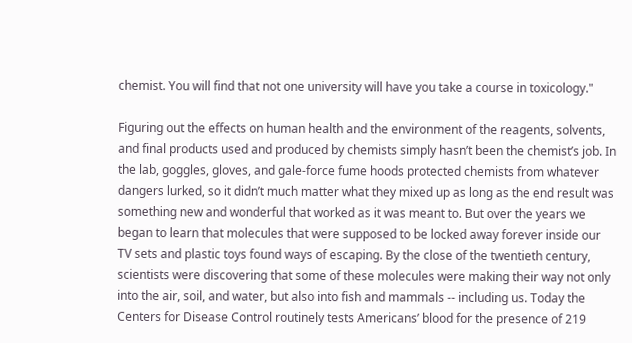chemist. You will find that not one university will have you take a course in toxicology."

Figuring out the effects on human health and the environment of the reagents, solvents, and final products used and produced by chemists simply hasn’t been the chemist’s job. In the lab, goggles, gloves, and gale-force fume hoods protected chemists from whatever dangers lurked, so it didn’t much matter what they mixed up as long as the end result was something new and wonderful that worked as it was meant to. But over the years we began to learn that molecules that were supposed to be locked away forever inside our TV sets and plastic toys found ways of escaping. By the close of the twentieth century, scientists were discovering that some of these molecules were making their way not only into the air, soil, and water, but also into fish and mammals -- including us. Today the Centers for Disease Control routinely tests Americans’ blood for the presence of 219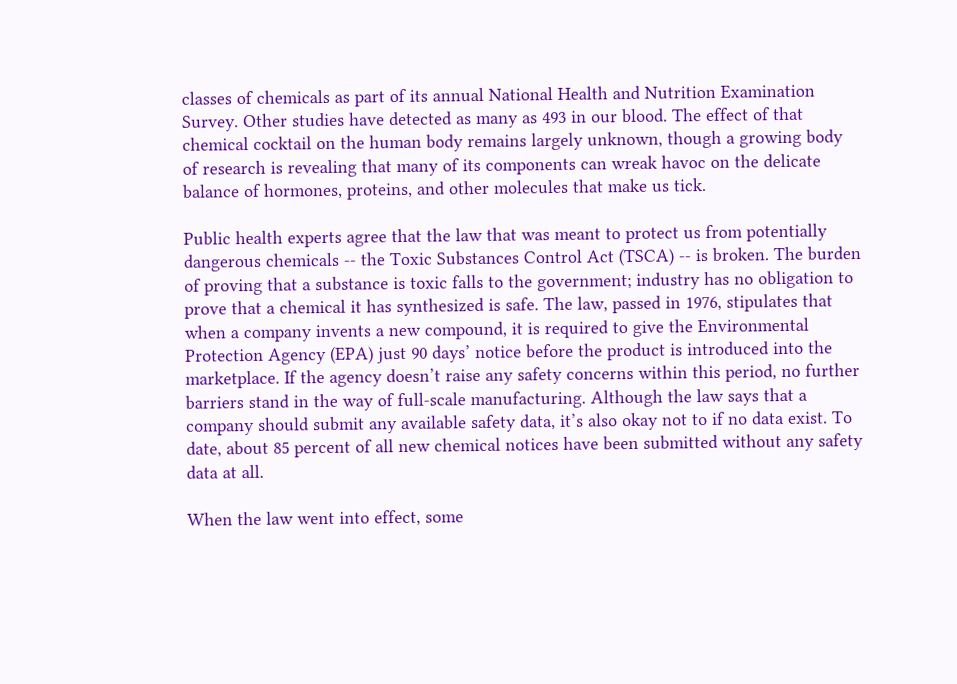classes of chemicals as part of its annual National Health and Nutrition Examination Survey. Other studies have detected as many as 493 in our blood. The effect of that chemical cocktail on the human body remains largely unknown, though a growing body of research is revealing that many of its components can wreak havoc on the delicate balance of hormones, proteins, and other molecules that make us tick.

Public health experts agree that the law that was meant to protect us from potentially dangerous chemicals -- the Toxic Substances Control Act (TSCA) -- is broken. The burden of proving that a substance is toxic falls to the government; industry has no obligation to prove that a chemical it has synthesized is safe. The law, passed in 1976, stipulates that when a company invents a new compound, it is required to give the Environmental Protection Agency (EPA) just 90 days’ notice before the product is introduced into the marketplace. If the agency doesn’t raise any safety concerns within this period, no further barriers stand in the way of full-scale manufacturing. Although the law says that a company should submit any available safety data, it’s also okay not to if no data exist. To date, about 85 percent of all new chemical notices have been submitted without any safety data at all.

When the law went into effect, some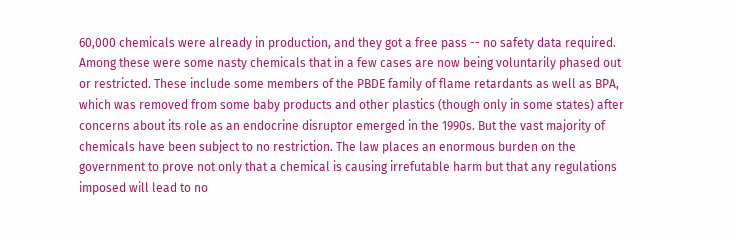60,000 chemicals were already in production, and they got a free pass -- no safety data required. Among these were some nasty chemicals that in a few cases are now being voluntarily phased out or restricted. These include some members of the PBDE family of flame retardants as well as BPA, which was removed from some baby products and other plastics (though only in some states) after concerns about its role as an endocrine disruptor emerged in the 1990s. But the vast majority of chemicals have been subject to no restriction. The law places an enormous burden on the government to prove not only that a chemical is causing irrefutable harm but that any regulations imposed will lead to no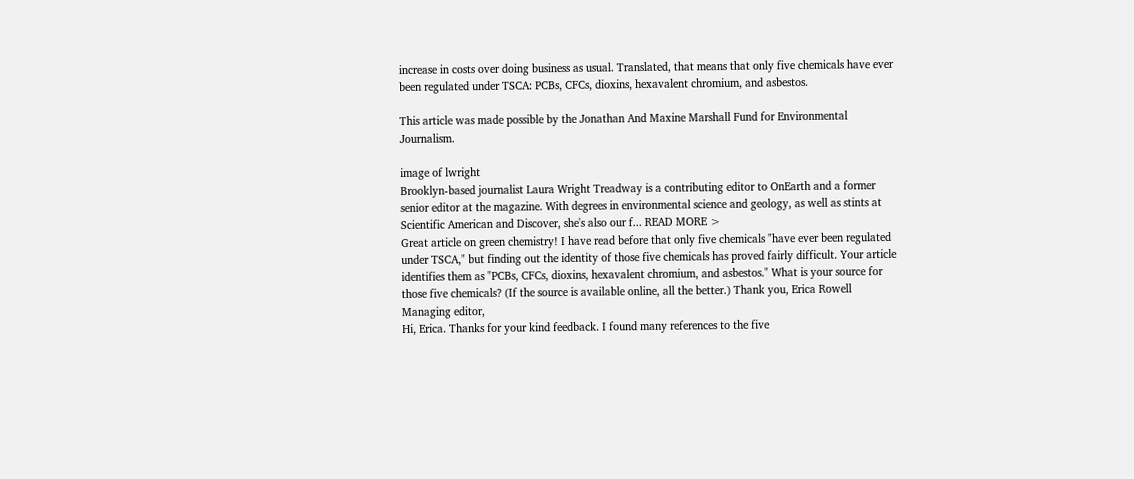increase in costs over doing business as usual. Translated, that means that only five chemicals have ever been regulated under TSCA: PCBs, CFCs, dioxins, hexavalent chromium, and asbestos.

This article was made possible by the Jonathan And Maxine Marshall Fund for Environmental Journalism.

image of lwright
Brooklyn-based journalist Laura Wright Treadway is a contributing editor to OnEarth and a former senior editor at the magazine. With degrees in environmental science and geology, as well as stints at Scientific American and Discover, she's also our f... READ MORE >
Great article on green chemistry! I have read before that only five chemicals "have ever been regulated under TSCA," but finding out the identity of those five chemicals has proved fairly difficult. Your article identifies them as "PCBs, CFCs, dioxins, hexavalent chromium, and asbestos." What is your source for those five chemicals? (If the source is available online, all the better.) Thank you, Erica Rowell Managing editor,
Hi, Erica. Thanks for your kind feedback. I found many references to the five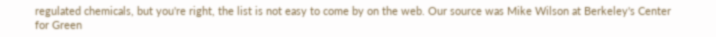regulated chemicals, but you're right, the list is not easy to come by on the web. Our source was Mike Wilson at Berkeley's Center for Green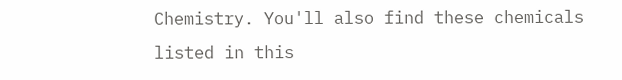Chemistry. You'll also find these chemicals listed in this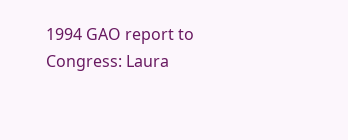1994 GAO report to Congress: Laura